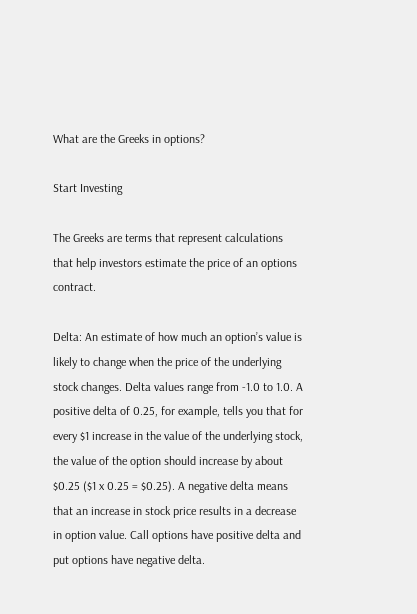What are the Greeks in options?

Start Investing

The Greeks are terms that represent calculations that help investors estimate the price of an options contract.

Delta: An estimate of how much an option’s value is likely to change when the price of the underlying stock changes. Delta values range from -1.0 to 1.0. A positive delta of 0.25, for example, tells you that for every $1 increase in the value of the underlying stock, the value of the option should increase by about $0.25 ($1 x 0.25 = $0.25). A negative delta means that an increase in stock price results in a decrease in option value. Call options have positive delta and put options have negative delta.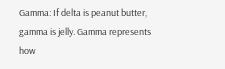Gamma: If delta is peanut butter, gamma is jelly. Gamma represents how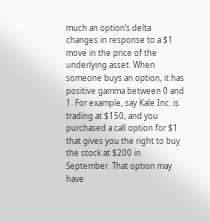much an option’s delta changes in response to a $1 move in the price of the underlying asset. When someone buys an option, it has positive gamma between 0 and 1. For example, say Kale Inc. is trading at $150, and you purchased a call option for $1 that gives you the right to buy the stock at $200 in September. That option may have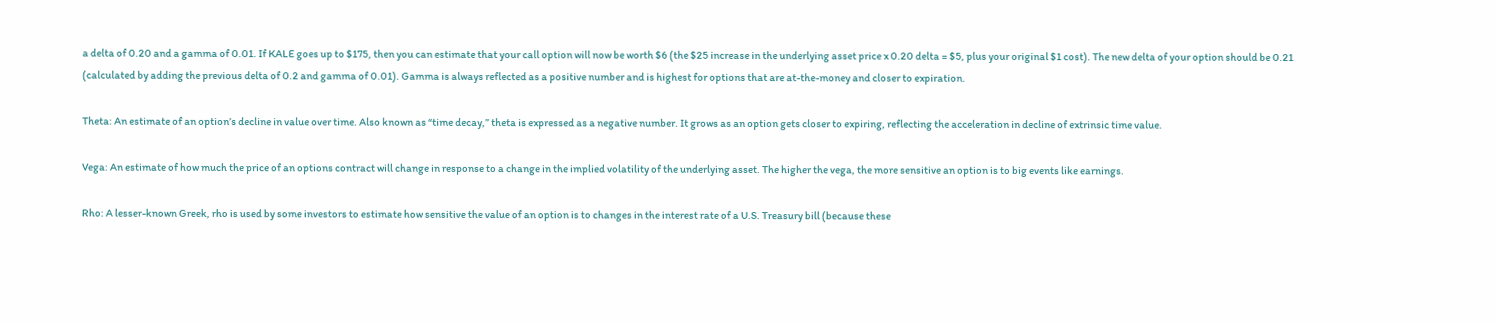a delta of 0.20 and a gamma of 0.01. If KALE goes up to $175, then you can estimate that your call option will now be worth $6 (the $25 increase in the underlying asset price x 0.20 delta = $5, plus your original $1 cost). The new delta of your option should be 0.21 (calculated by adding the previous delta of 0.2 and gamma of 0.01). Gamma is always reflected as a positive number and is highest for options that are at-the-money and closer to expiration.

Theta: An estimate of an option’s decline in value over time. Also known as “time decay,” theta is expressed as a negative number. It grows as an option gets closer to expiring, reflecting the acceleration in decline of extrinsic time value.

Vega: An estimate of how much the price of an options contract will change in response to a change in the implied volatility of the underlying asset. The higher the vega, the more sensitive an option is to big events like earnings.

Rho: A lesser-known Greek, rho is used by some investors to estimate how sensitive the value of an option is to changes in the interest rate of a U.S. Treasury bill (because these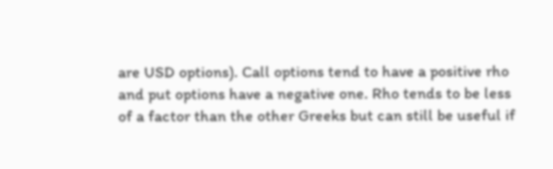are USD options). Call options tend to have a positive rho and put options have a negative one. Rho tends to be less of a factor than the other Greeks but can still be useful if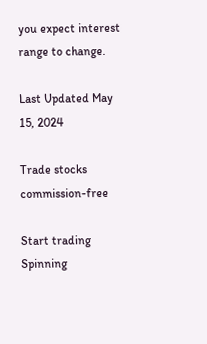you expect interest range to change.

Last Updated May 15, 2024

Trade stocks commission-free

Start trading
Spinning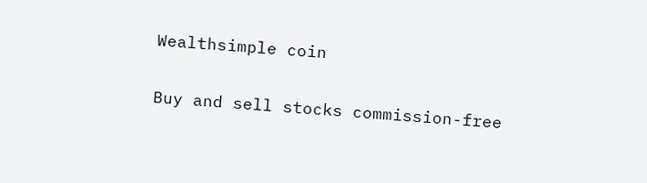Wealthsimple coin

Buy and sell stocks commission-free